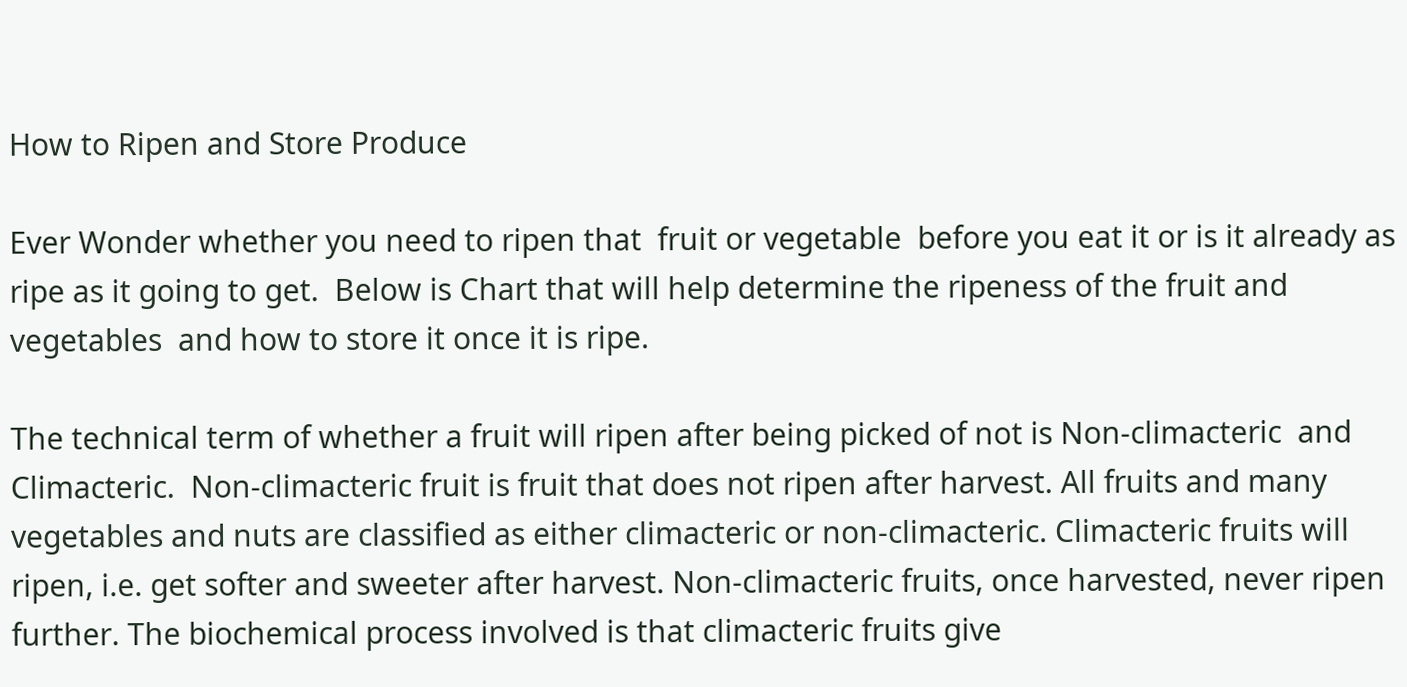How to Ripen and Store Produce

Ever Wonder whether you need to ripen that  fruit or vegetable  before you eat it or is it already as ripe as it going to get.  Below is Chart that will help determine the ripeness of the fruit and vegetables  and how to store it once it is ripe.

The technical term of whether a fruit will ripen after being picked of not is Non-climacteric  and Climacteric.  Non-climacteric fruit is fruit that does not ripen after harvest. All fruits and many vegetables and nuts are classified as either climacteric or non-climacteric. Climacteric fruits will ripen, i.e. get softer and sweeter after harvest. Non-climacteric fruits, once harvested, never ripen further. The biochemical process involved is that climacteric fruits give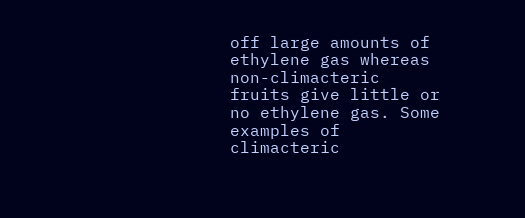off large amounts of ethylene gas whereas non-climacteric fruits give little or no ethylene gas. Some examples of climacteric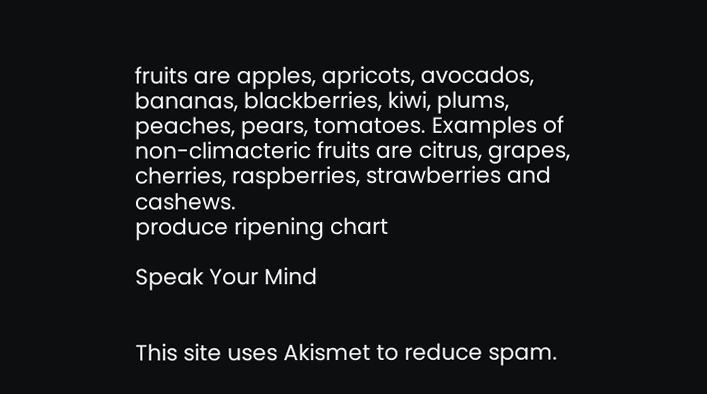fruits are apples, apricots, avocados, bananas, blackberries, kiwi, plums, peaches, pears, tomatoes. Examples of non-climacteric fruits are citrus, grapes, cherries, raspberries, strawberries and cashews.
produce ripening chart

Speak Your Mind


This site uses Akismet to reduce spam.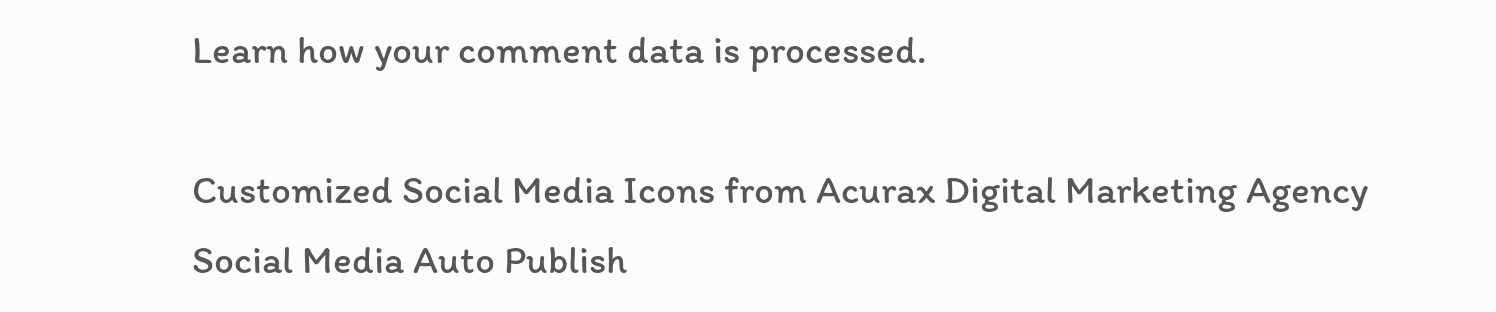Learn how your comment data is processed.

Customized Social Media Icons from Acurax Digital Marketing Agency
Social Media Auto Publish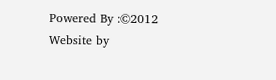Powered By :©2012 Website by